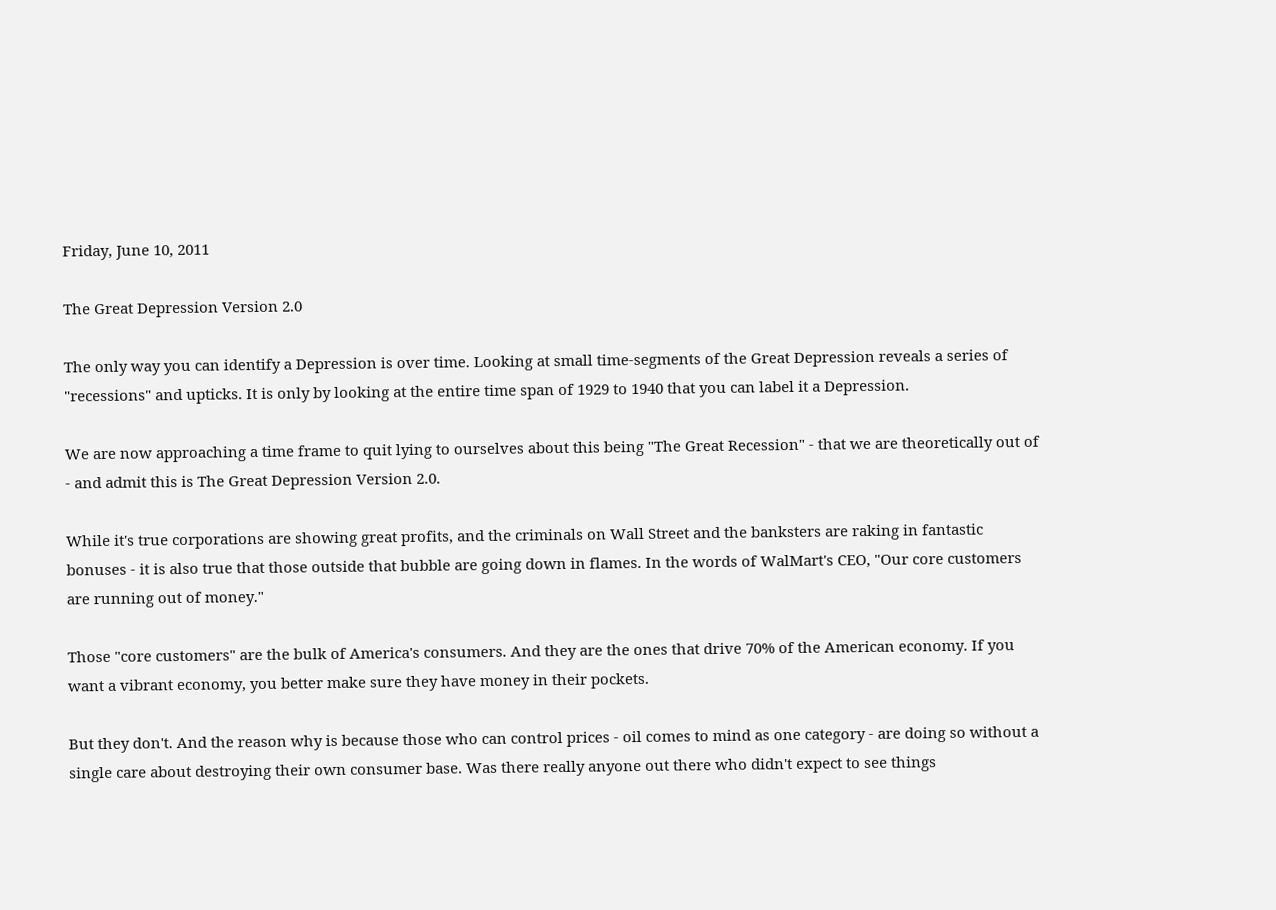Friday, June 10, 2011

The Great Depression Version 2.0

The only way you can identify a Depression is over time. Looking at small time-segments of the Great Depression reveals a series of "recessions" and upticks. It is only by looking at the entire time span of 1929 to 1940 that you can label it a Depression.

We are now approaching a time frame to quit lying to ourselves about this being "The Great Recession" - that we are theoretically out of - and admit this is The Great Depression Version 2.0.

While it's true corporations are showing great profits, and the criminals on Wall Street and the banksters are raking in fantastic bonuses - it is also true that those outside that bubble are going down in flames. In the words of WalMart's CEO, "Our core customers are running out of money."

Those "core customers" are the bulk of America's consumers. And they are the ones that drive 70% of the American economy. If you want a vibrant economy, you better make sure they have money in their pockets.

But they don't. And the reason why is because those who can control prices - oil comes to mind as one category - are doing so without a single care about destroying their own consumer base. Was there really anyone out there who didn't expect to see things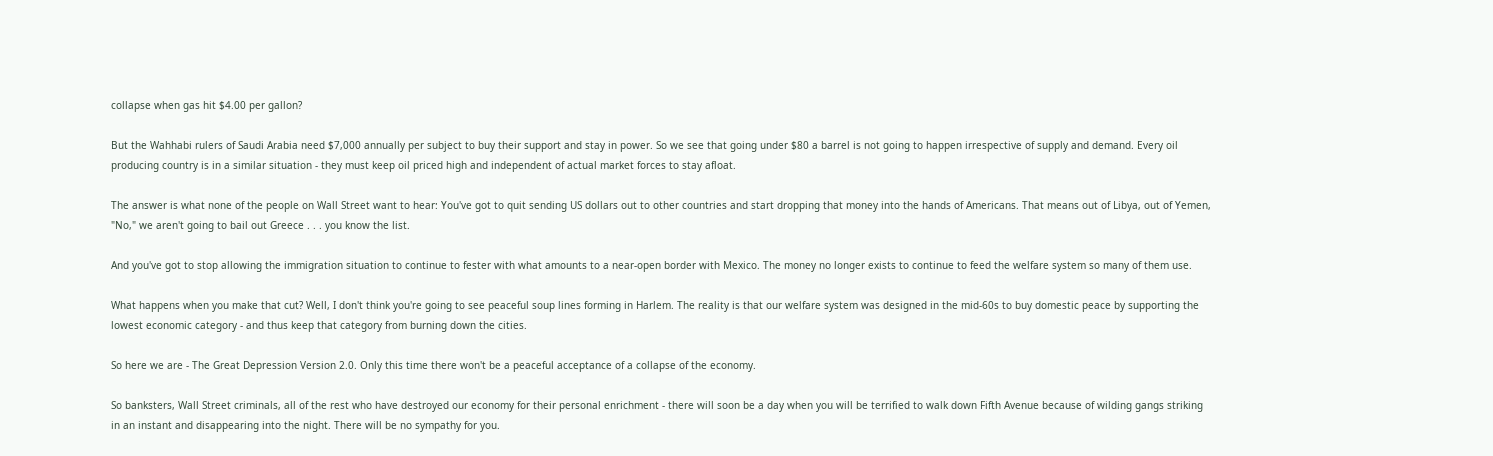collapse when gas hit $4.00 per gallon?

But the Wahhabi rulers of Saudi Arabia need $7,000 annually per subject to buy their support and stay in power. So we see that going under $80 a barrel is not going to happen irrespective of supply and demand. Every oil producing country is in a similar situation - they must keep oil priced high and independent of actual market forces to stay afloat.

The answer is what none of the people on Wall Street want to hear: You've got to quit sending US dollars out to other countries and start dropping that money into the hands of Americans. That means out of Libya, out of Yemen, "No," we aren't going to bail out Greece . . . you know the list.

And you've got to stop allowing the immigration situation to continue to fester with what amounts to a near-open border with Mexico. The money no longer exists to continue to feed the welfare system so many of them use.

What happens when you make that cut? Well, I don't think you're going to see peaceful soup lines forming in Harlem. The reality is that our welfare system was designed in the mid-60s to buy domestic peace by supporting the lowest economic category - and thus keep that category from burning down the cities.

So here we are - The Great Depression Version 2.0. Only this time there won't be a peaceful acceptance of a collapse of the economy.

So banksters, Wall Street criminals, all of the rest who have destroyed our economy for their personal enrichment - there will soon be a day when you will be terrified to walk down Fifth Avenue because of wilding gangs striking in an instant and disappearing into the night. There will be no sympathy for you.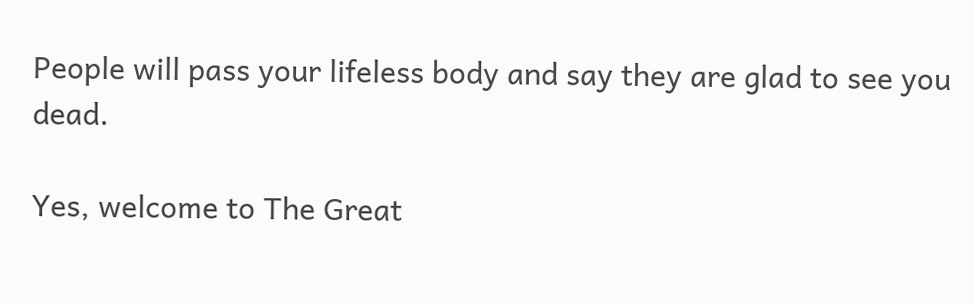People will pass your lifeless body and say they are glad to see you dead.

Yes, welcome to The Great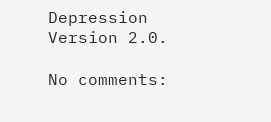Depression Version 2.0.

No comments: